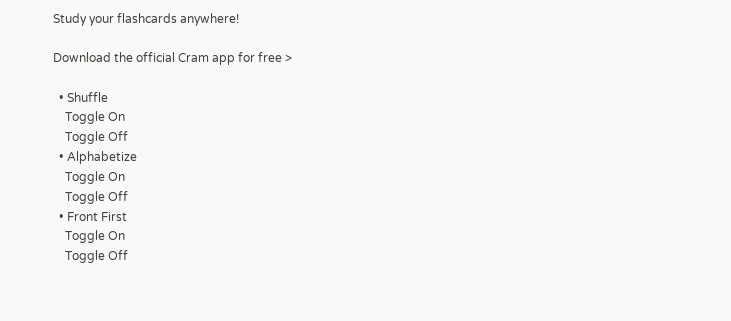Study your flashcards anywhere!

Download the official Cram app for free >

  • Shuffle
    Toggle On
    Toggle Off
  • Alphabetize
    Toggle On
    Toggle Off
  • Front First
    Toggle On
    Toggle Off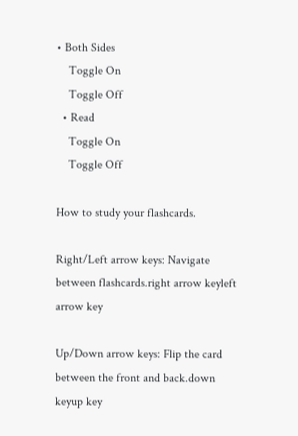• Both Sides
    Toggle On
    Toggle Off
  • Read
    Toggle On
    Toggle Off

How to study your flashcards.

Right/Left arrow keys: Navigate between flashcards.right arrow keyleft arrow key

Up/Down arrow keys: Flip the card between the front and back.down keyup key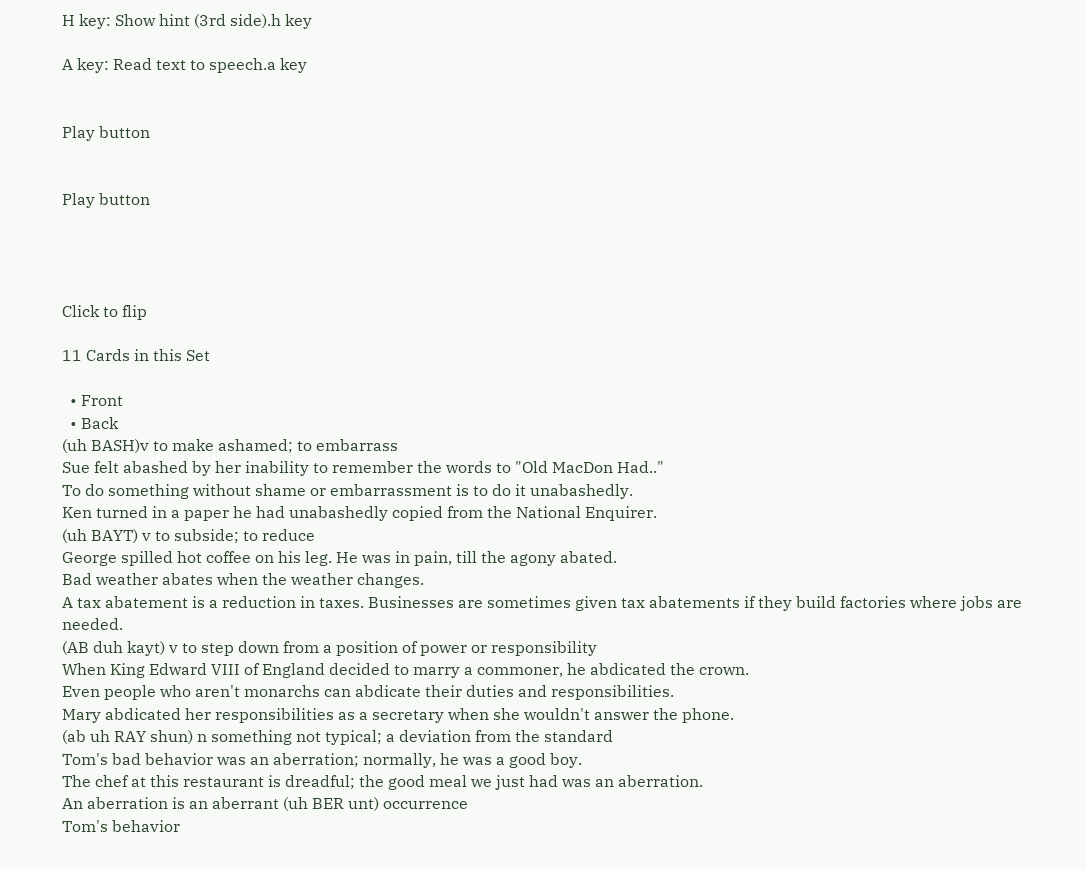H key: Show hint (3rd side).h key

A key: Read text to speech.a key


Play button


Play button




Click to flip

11 Cards in this Set

  • Front
  • Back
(uh BASH)v to make ashamed; to embarrass
Sue felt abashed by her inability to remember the words to "Old MacDon Had.."
To do something without shame or embarrassment is to do it unabashedly.
Ken turned in a paper he had unabashedly copied from the National Enquirer.
(uh BAYT) v to subside; to reduce
George spilled hot coffee on his leg. He was in pain, till the agony abated.
Bad weather abates when the weather changes.
A tax abatement is a reduction in taxes. Businesses are sometimes given tax abatements if they build factories where jobs are needed.
(AB duh kayt) v to step down from a position of power or responsibility
When King Edward VIII of England decided to marry a commoner, he abdicated the crown.
Even people who aren't monarchs can abdicate their duties and responsibilities.
Mary abdicated her responsibilities as a secretary when she wouldn't answer the phone.
(ab uh RAY shun) n something not typical; a deviation from the standard
Tom's bad behavior was an aberration; normally, he was a good boy.
The chef at this restaurant is dreadful; the good meal we just had was an aberration.
An aberration is an aberrant (uh BER unt) occurrence
Tom's behavior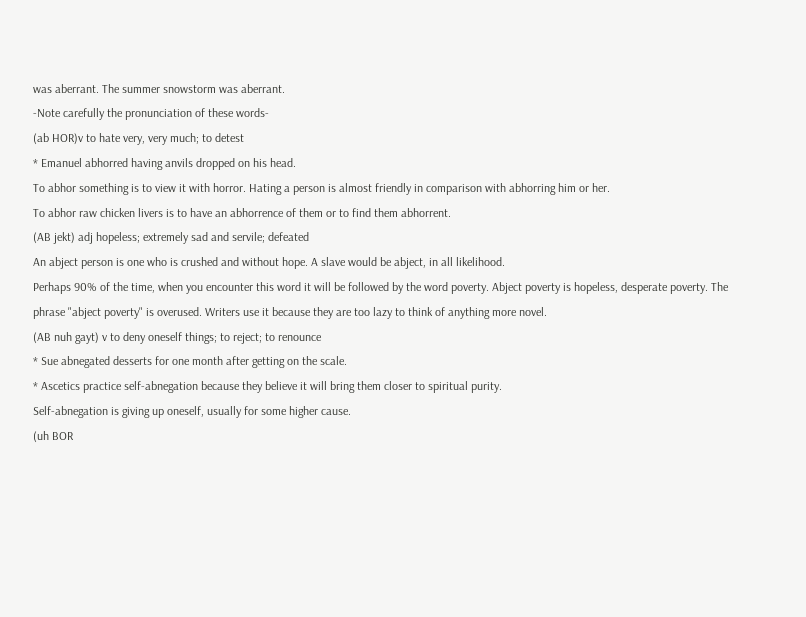was aberrant. The summer snowstorm was aberrant.
-Note carefully the pronunciation of these words-
(ab HOR)v to hate very, very much; to detest
* Emanuel abhorred having anvils dropped on his head.
To abhor something is to view it with horror. Hating a person is almost friendly in comparison with abhorring him or her.
To abhor raw chicken livers is to have an abhorrence of them or to find them abhorrent.
(AB jekt) adj hopeless; extremely sad and servile; defeated
An abject person is one who is crushed and without hope. A slave would be abject, in all likelihood.
Perhaps 90% of the time, when you encounter this word it will be followed by the word poverty. Abject poverty is hopeless, desperate poverty. The phrase "abject poverty" is overused. Writers use it because they are too lazy to think of anything more novel.
(AB nuh gayt) v to deny oneself things; to reject; to renounce
* Sue abnegated desserts for one month after getting on the scale.
* Ascetics practice self-abnegation because they believe it will bring them closer to spiritual purity.
Self-abnegation is giving up oneself, usually for some higher cause.
(uh BOR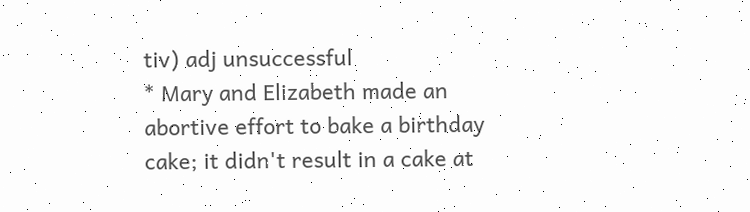tiv) adj unsuccessful
* Mary and Elizabeth made an abortive effort to bake a birthday cake; it didn't result in a cake at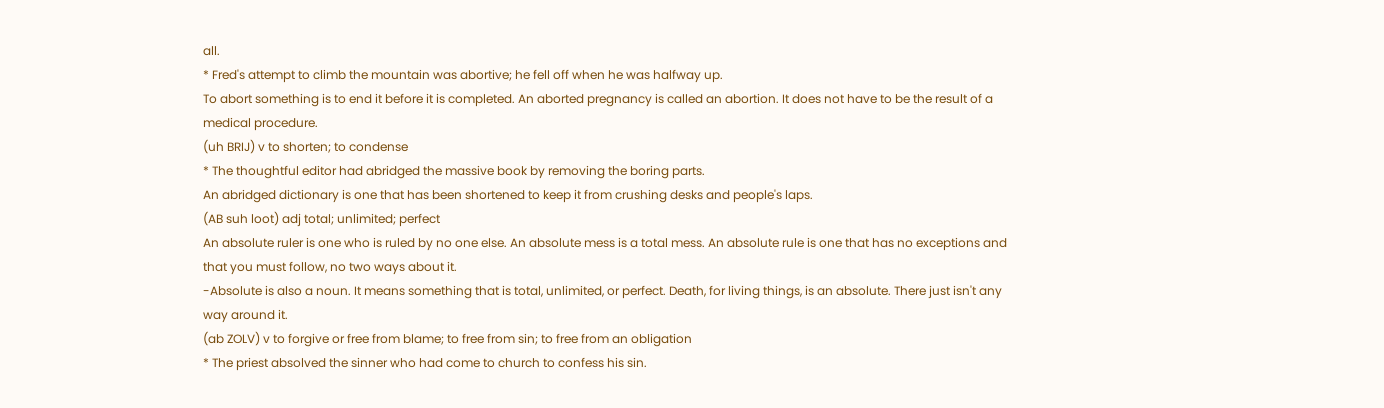all.
* Fred's attempt to climb the mountain was abortive; he fell off when he was halfway up.
To abort something is to end it before it is completed. An aborted pregnancy is called an abortion. It does not have to be the result of a medical procedure.
(uh BRIJ) v to shorten; to condense
* The thoughtful editor had abridged the massive book by removing the boring parts.
An abridged dictionary is one that has been shortened to keep it from crushing desks and people's laps.
(AB suh loot) adj total; unlimited; perfect
An absolute ruler is one who is ruled by no one else. An absolute mess is a total mess. An absolute rule is one that has no exceptions and that you must follow, no two ways about it.
-Absolute is also a noun. It means something that is total, unlimited, or perfect. Death, for living things, is an absolute. There just isn't any way around it.
(ab ZOLV) v to forgive or free from blame; to free from sin; to free from an obligation
* The priest absolved the sinner who had come to church to confess his sin.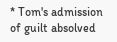* Tom's admission of guilt absolved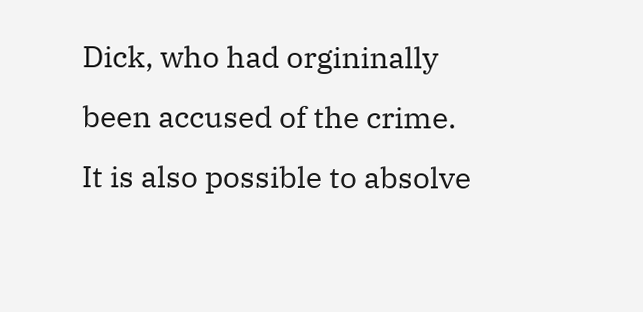Dick, who had orgininally been accused of the crime.
It is also possible to absolve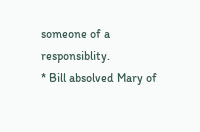someone of a responsiblity.
* Bill absolved Mary of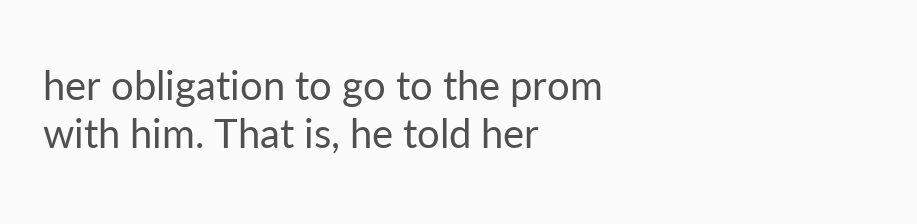her obligation to go to the prom with him. That is, he told her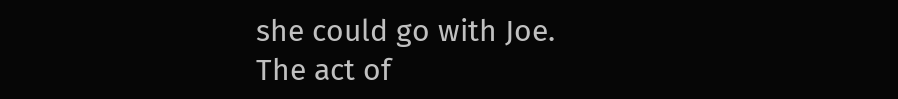she could go with Joe.
The act of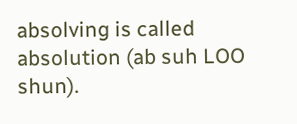absolving is called absolution (ab suh LOO shun).